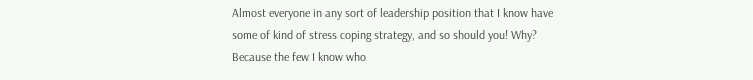Almost everyone in any sort of leadership position that I know have some of kind of stress coping strategy, and so should you! Why? Because the few I know who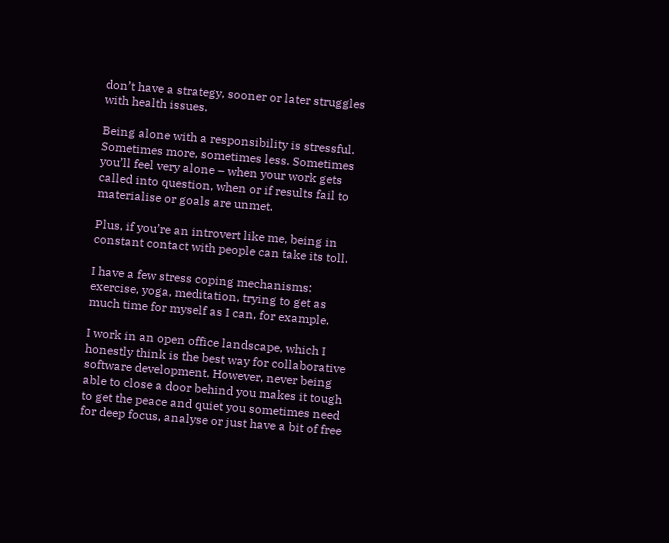don’t have a strategy, sooner or later struggles with health issues.

Being alone with a responsibility is stressful. Sometimes more, sometimes less. Sometimes you’ll feel very alone – when your work gets called into question, when or if results fail to materialise or goals are unmet.

Plus, if you’re an introvert like me, being in constant contact with people can take its toll.

I have a few stress coping mechanisms: exercise, yoga, meditation, trying to get as much time for myself as I can, for example.

I work in an open office landscape, which I honestly think is the best way for collaborative software development. However, never being able to close a door behind you makes it tough to get the peace and quiet you sometimes need for deep focus, analyse or just have a bit of free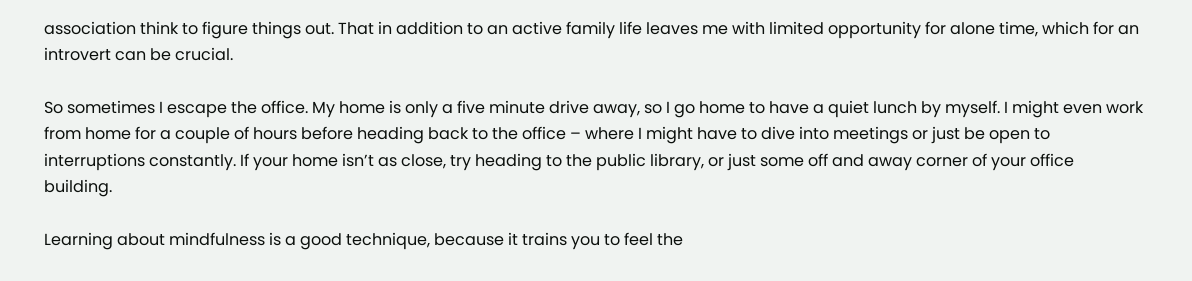association think to figure things out. That in addition to an active family life leaves me with limited opportunity for alone time, which for an introvert can be crucial.

So sometimes I escape the office. My home is only a five minute drive away, so I go home to have a quiet lunch by myself. I might even work from home for a couple of hours before heading back to the office – where I might have to dive into meetings or just be open to interruptions constantly. If your home isn’t as close, try heading to the public library, or just some off and away corner of your office building.

Learning about mindfulness is a good technique, because it trains you to feel the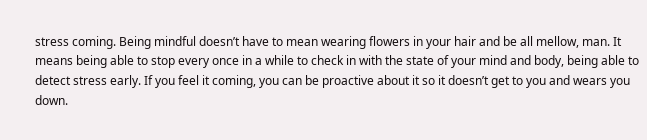stress coming. Being mindful doesn’t have to mean wearing flowers in your hair and be all mellow, man. It means being able to stop every once in a while to check in with the state of your mind and body, being able to detect stress early. If you feel it coming, you can be proactive about it so it doesn’t get to you and wears you down.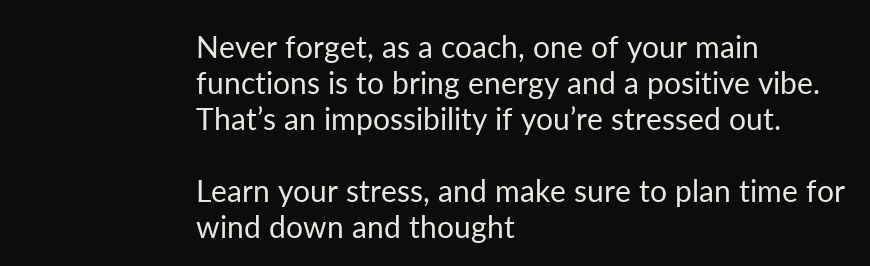Never forget, as a coach, one of your main functions is to bring energy and a positive vibe. That’s an impossibility if you’re stressed out.

Learn your stress, and make sure to plan time for wind down and thought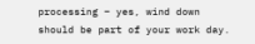processing – yes, wind down should be part of your work day.